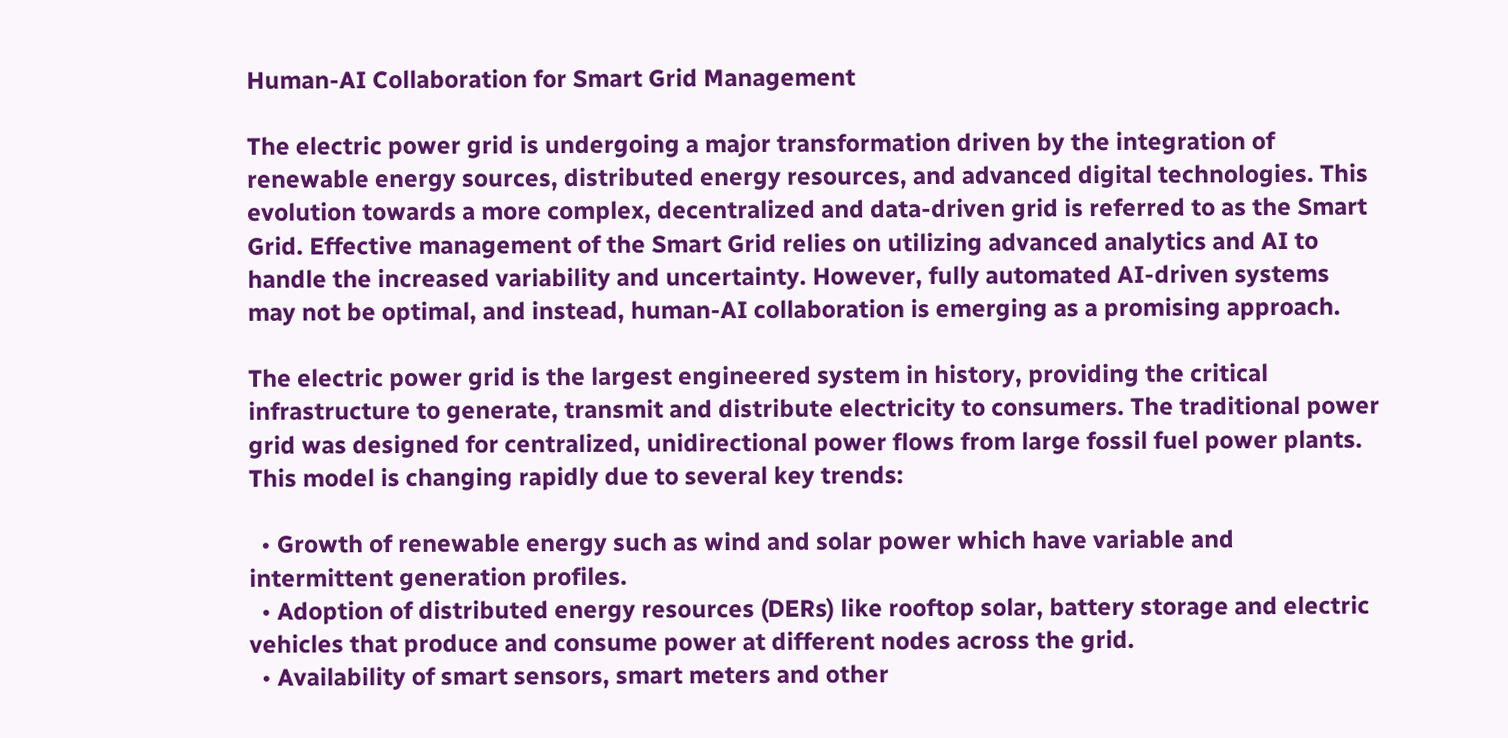Human-AI Collaboration for Smart Grid Management

The electric power grid is undergoing a major transformation driven by the integration of renewable energy sources, distributed energy resources, and advanced digital technologies. This evolution towards a more complex, decentralized and data-driven grid is referred to as the Smart Grid. Effective management of the Smart Grid relies on utilizing advanced analytics and AI to handle the increased variability and uncertainty. However, fully automated AI-driven systems may not be optimal, and instead, human-AI collaboration is emerging as a promising approach.

The electric power grid is the largest engineered system in history, providing the critical infrastructure to generate, transmit and distribute electricity to consumers. The traditional power grid was designed for centralized, unidirectional power flows from large fossil fuel power plants. This model is changing rapidly due to several key trends:

  • Growth of renewable energy such as wind and solar power which have variable and intermittent generation profiles.
  • Adoption of distributed energy resources (DERs) like rooftop solar, battery storage and electric vehicles that produce and consume power at different nodes across the grid.
  • Availability of smart sensors, smart meters and other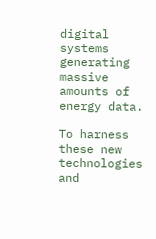digital systems generating massive amounts of energy data.

To harness these new technologies and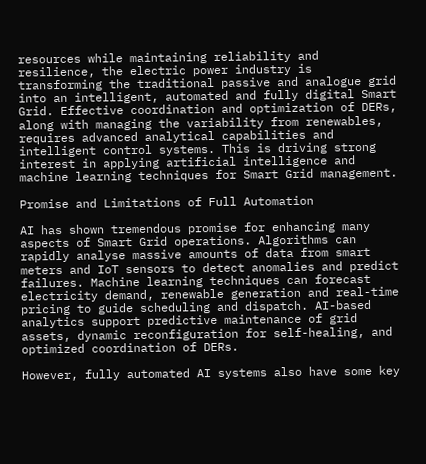resources while maintaining reliability and resilience, the electric power industry is transforming the traditional passive and analogue grid into an intelligent, automated and fully digital Smart Grid. Effective coordination and optimization of DERs, along with managing the variability from renewables, requires advanced analytical capabilities and intelligent control systems. This is driving strong interest in applying artificial intelligence and machine learning techniques for Smart Grid management.

Promise and Limitations of Full Automation

AI has shown tremendous promise for enhancing many aspects of Smart Grid operations. Algorithms can rapidly analyse massive amounts of data from smart meters and IoT sensors to detect anomalies and predict failures. Machine learning techniques can forecast electricity demand, renewable generation and real-time pricing to guide scheduling and dispatch. AI-based analytics support predictive maintenance of grid assets, dynamic reconfiguration for self-healing, and optimized coordination of DERs.

However, fully automated AI systems also have some key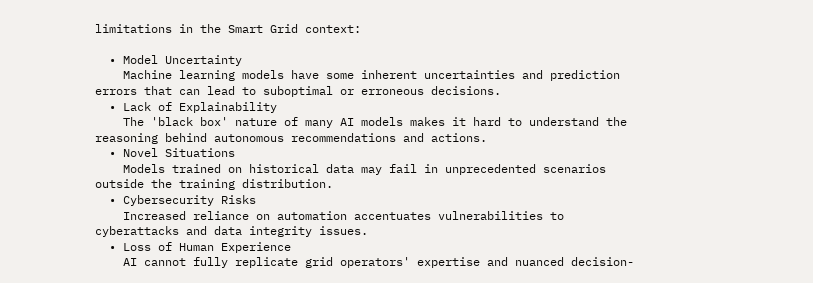limitations in the Smart Grid context:

  • Model Uncertainty
    Machine learning models have some inherent uncertainties and prediction errors that can lead to suboptimal or erroneous decisions.
  • Lack of Explainability
    The 'black box' nature of many AI models makes it hard to understand the reasoning behind autonomous recommendations and actions.
  • Novel Situations
    Models trained on historical data may fail in unprecedented scenarios outside the training distribution.
  • Cybersecurity Risks
    Increased reliance on automation accentuates vulnerabilities to cyberattacks and data integrity issues.
  • Loss of Human Experience
    AI cannot fully replicate grid operators' expertise and nuanced decision-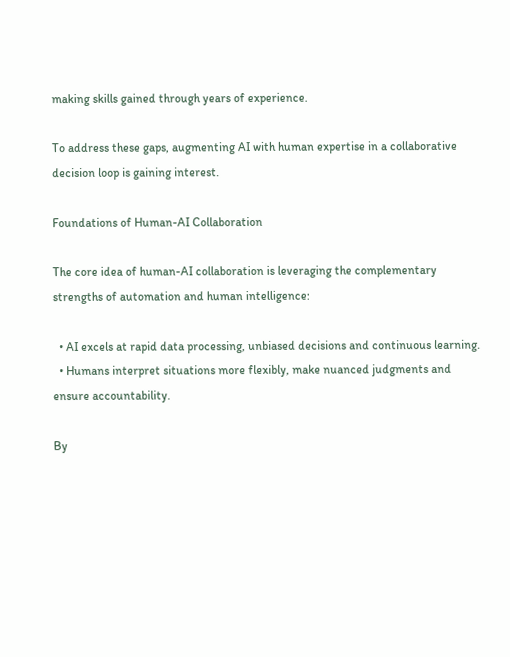making skills gained through years of experience.

To address these gaps, augmenting AI with human expertise in a collaborative decision loop is gaining interest.

Foundations of Human-AI Collaboration

The core idea of human-AI collaboration is leveraging the complementary strengths of automation and human intelligence:

  • AI excels at rapid data processing, unbiased decisions and continuous learning.
  • Humans interpret situations more flexibly, make nuanced judgments and ensure accountability.

By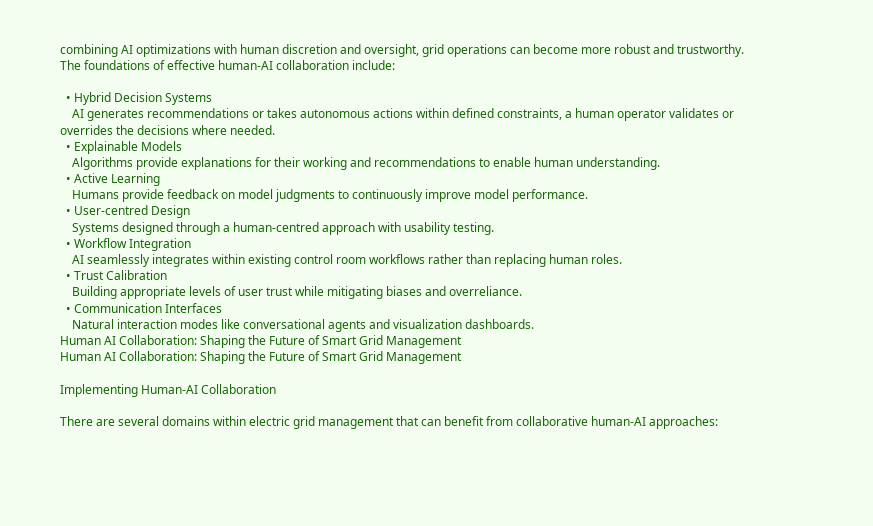combining AI optimizations with human discretion and oversight, grid operations can become more robust and trustworthy. The foundations of effective human-AI collaboration include:

  • Hybrid Decision Systems
    AI generates recommendations or takes autonomous actions within defined constraints, a human operator validates or overrides the decisions where needed.
  • Explainable Models
    Algorithms provide explanations for their working and recommendations to enable human understanding.
  • Active Learning
    Humans provide feedback on model judgments to continuously improve model performance.
  • User-centred Design
    Systems designed through a human-centred approach with usability testing.
  • Workflow Integration
    AI seamlessly integrates within existing control room workflows rather than replacing human roles.
  • Trust Calibration
    Building appropriate levels of user trust while mitigating biases and overreliance.
  • Communication Interfaces
    Natural interaction modes like conversational agents and visualization dashboards.
Human AI Collaboration: Shaping the Future of Smart Grid Management
Human AI Collaboration: Shaping the Future of Smart Grid Management

Implementing Human-AI Collaboration

There are several domains within electric grid management that can benefit from collaborative human-AI approaches: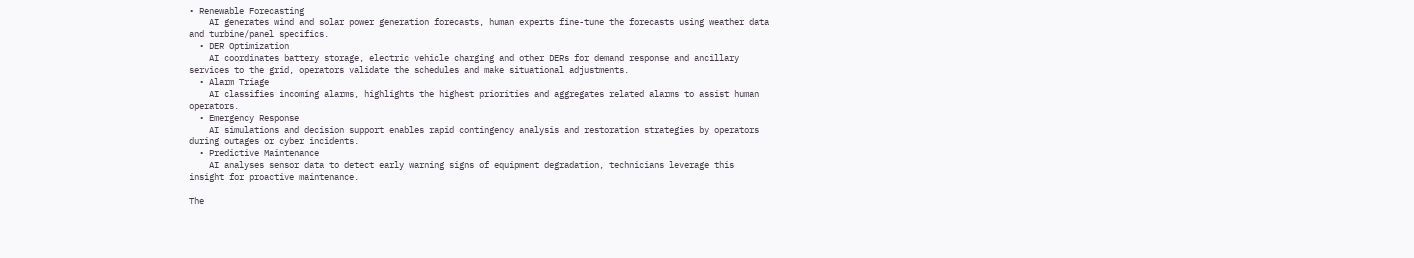• Renewable Forecasting
    AI generates wind and solar power generation forecasts, human experts fine-tune the forecasts using weather data and turbine/panel specifics.
  • DER Optimization
    AI coordinates battery storage, electric vehicle charging and other DERs for demand response and ancillary services to the grid, operators validate the schedules and make situational adjustments.
  • Alarm Triage
    AI classifies incoming alarms, highlights the highest priorities and aggregates related alarms to assist human operators.
  • Emergency Response
    AI simulations and decision support enables rapid contingency analysis and restoration strategies by operators during outages or cyber incidents.
  • Predictive Maintenance
    AI analyses sensor data to detect early warning signs of equipment degradation, technicians leverage this insight for proactive maintenance.

The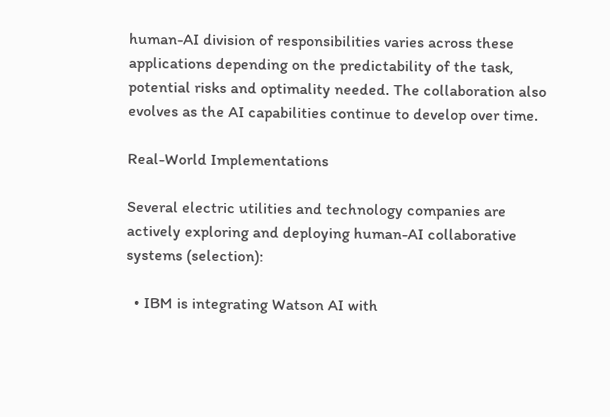human-AI division of responsibilities varies across these applications depending on the predictability of the task, potential risks and optimality needed. The collaboration also evolves as the AI capabilities continue to develop over time.

Real-World Implementations

Several electric utilities and technology companies are actively exploring and deploying human-AI collaborative systems (selection):

  • IBM is integrating Watson AI with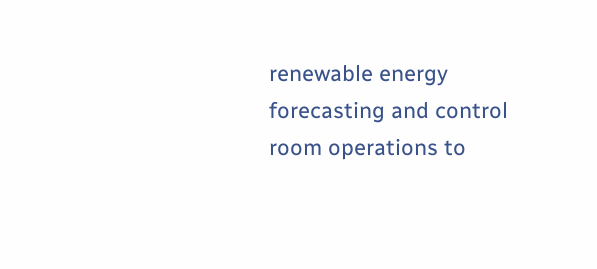renewable energy forecasting and control room operations to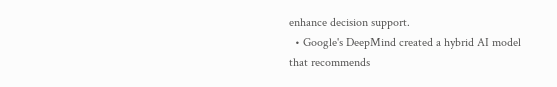enhance decision support.
  • Google's DeepMind created a hybrid AI model that recommends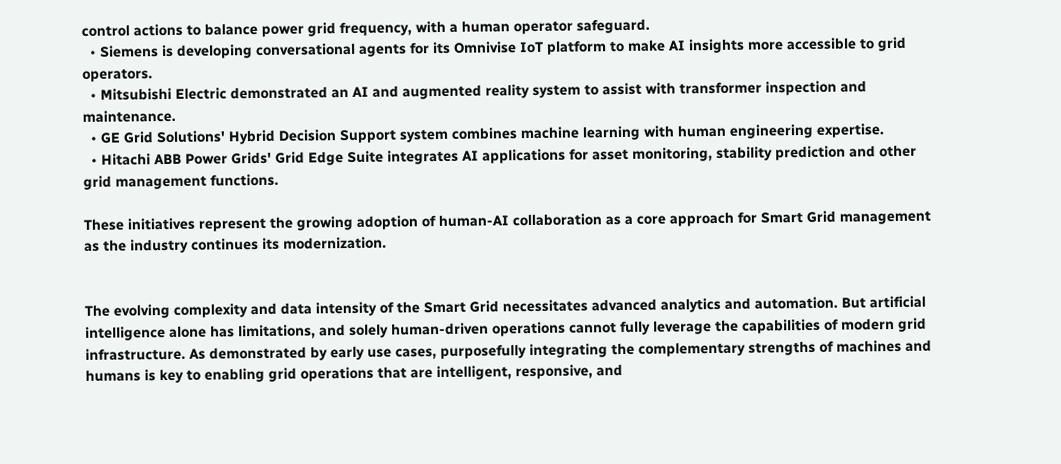control actions to balance power grid frequency, with a human operator safeguard.
  • Siemens is developing conversational agents for its Omnivise IoT platform to make AI insights more accessible to grid operators.
  • Mitsubishi Electric demonstrated an AI and augmented reality system to assist with transformer inspection and maintenance.
  • GE Grid Solutions' Hybrid Decision Support system combines machine learning with human engineering expertise.
  • Hitachi ABB Power Grids' Grid Edge Suite integrates AI applications for asset monitoring, stability prediction and other grid management functions.

These initiatives represent the growing adoption of human-AI collaboration as a core approach for Smart Grid management as the industry continues its modernization.


The evolving complexity and data intensity of the Smart Grid necessitates advanced analytics and automation. But artificial intelligence alone has limitations, and solely human-driven operations cannot fully leverage the capabilities of modern grid infrastructure. As demonstrated by early use cases, purposefully integrating the complementary strengths of machines and humans is key to enabling grid operations that are intelligent, responsive, and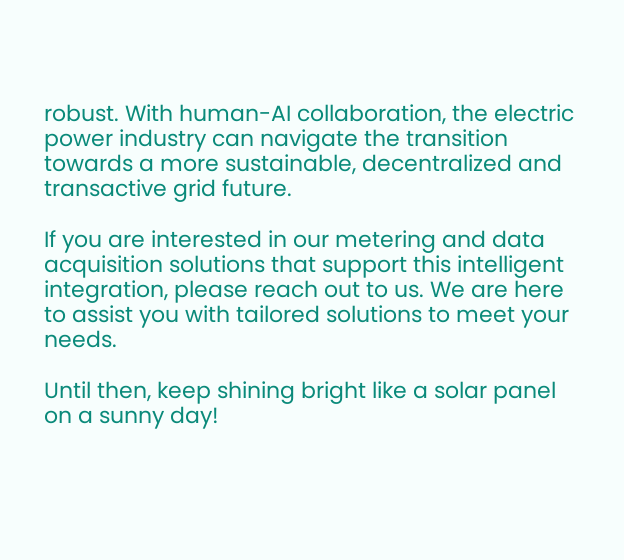robust. With human-AI collaboration, the electric power industry can navigate the transition towards a more sustainable, decentralized and transactive grid future.

If you are interested in our metering and data acquisition solutions that support this intelligent integration, please reach out to us. We are here to assist you with tailored solutions to meet your needs.

Until then, keep shining bright like a solar panel on a sunny day!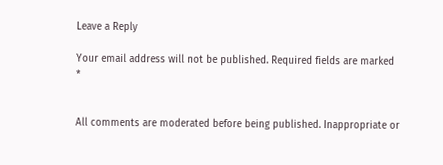Leave a Reply

Your email address will not be published. Required fields are marked *


All comments are moderated before being published. Inappropriate or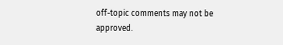off-topic comments may not be approved.